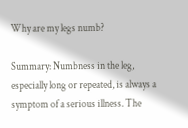Why are my legs numb?

Summary: Numbness in the leg, especially long or repeated, is always a symptom of a serious illness. The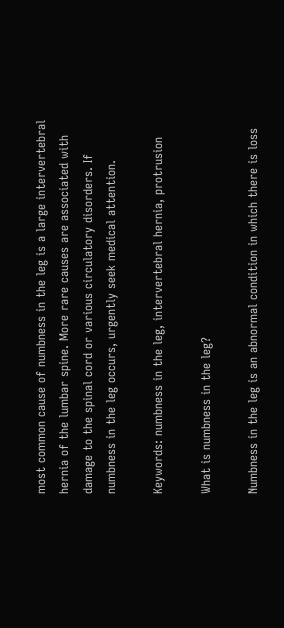most common cause of numbness in the leg is a large intervertebral hernia of the lumbar spine. More rare causes are associated with damage to the spinal cord or various circulatory disorders. If numbness in the leg occurs, urgently seek medical attention.

Keywords: numbness in the leg, intervertebral hernia, protrusion

What is numbness in the leg?

Numbness in the leg is an abnormal condition in which there is loss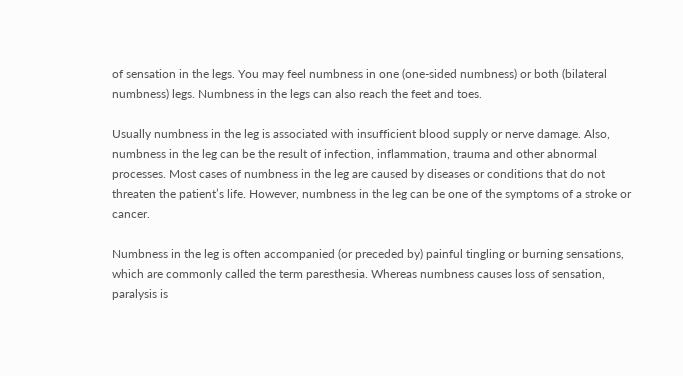of sensation in the legs. You may feel numbness in one (one-sided numbness) or both (bilateral numbness) legs. Numbness in the legs can also reach the feet and toes.

Usually numbness in the leg is associated with insufficient blood supply or nerve damage. Also, numbness in the leg can be the result of infection, inflammation, trauma and other abnormal processes. Most cases of numbness in the leg are caused by diseases or conditions that do not threaten the patient’s life. However, numbness in the leg can be one of the symptoms of a stroke or cancer.

Numbness in the leg is often accompanied (or preceded by) painful tingling or burning sensations, which are commonly called the term paresthesia. Whereas numbness causes loss of sensation, paralysis is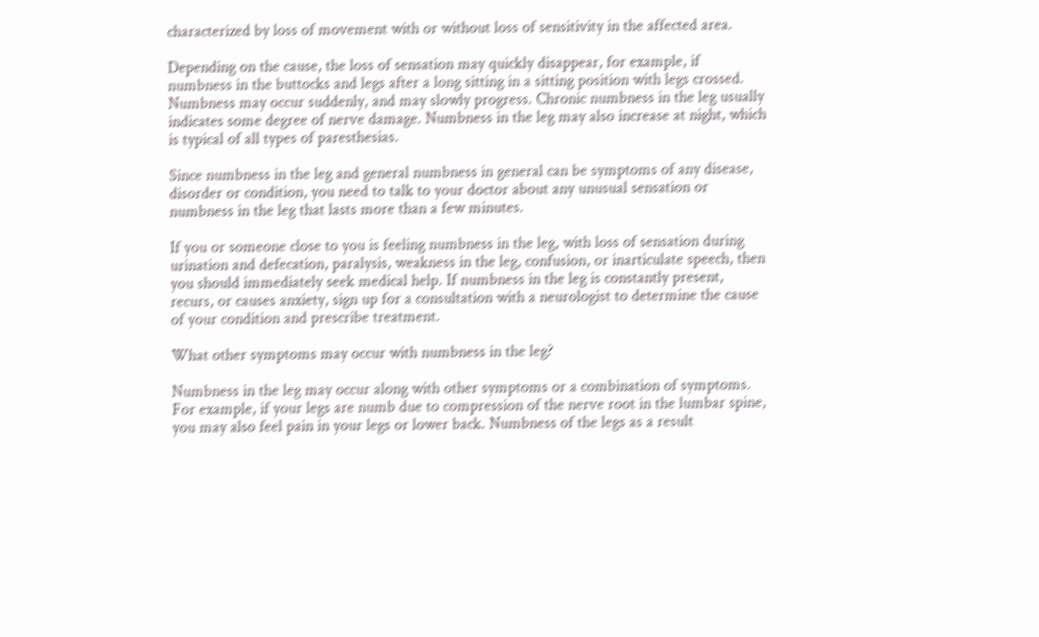characterized by loss of movement with or without loss of sensitivity in the affected area.

Depending on the cause, the loss of sensation may quickly disappear, for example, if numbness in the buttocks and legs after a long sitting in a sitting position with legs crossed. Numbness may occur suddenly, and may slowly progress. Chronic numbness in the leg usually indicates some degree of nerve damage. Numbness in the leg may also increase at night, which is typical of all types of paresthesias.

Since numbness in the leg and general numbness in general can be symptoms of any disease, disorder or condition, you need to talk to your doctor about any unusual sensation or numbness in the leg that lasts more than a few minutes.

If you or someone close to you is feeling numbness in the leg, with loss of sensation during urination and defecation, paralysis, weakness in the leg, confusion, or inarticulate speech, then you should immediately seek medical help. If numbness in the leg is constantly present, recurs, or causes anxiety, sign up for a consultation with a neurologist to determine the cause of your condition and prescribe treatment.

What other symptoms may occur with numbness in the leg?

Numbness in the leg may occur along with other symptoms or a combination of symptoms. For example, if your legs are numb due to compression of the nerve root in the lumbar spine, you may also feel pain in your legs or lower back. Numbness of the legs as a result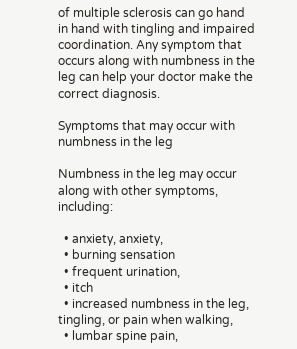of multiple sclerosis can go hand in hand with tingling and impaired coordination. Any symptom that occurs along with numbness in the leg can help your doctor make the correct diagnosis.

Symptoms that may occur with numbness in the leg

Numbness in the leg may occur along with other symptoms, including:

  • anxiety, anxiety,
  • burning sensation
  • frequent urination,
  • itch
  • increased numbness in the leg, tingling, or pain when walking,
  • lumbar spine pain,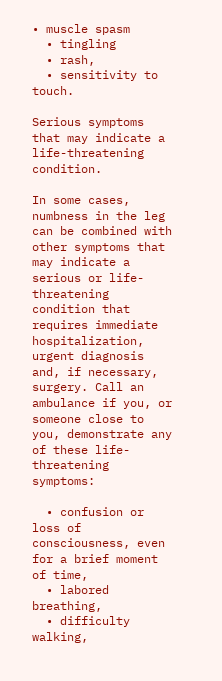• muscle spasm
  • tingling
  • rash,
  • sensitivity to touch.

Serious symptoms that may indicate a life-threatening condition.

In some cases, numbness in the leg can be combined with other symptoms that may indicate a serious or life-threatening condition that requires immediate hospitalization, urgent diagnosis and, if necessary, surgery. Call an ambulance if you, or someone close to you, demonstrate any of these life-threatening symptoms:

  • confusion or loss of consciousness, even for a brief moment of time,
  • labored breathing,
  • difficulty walking,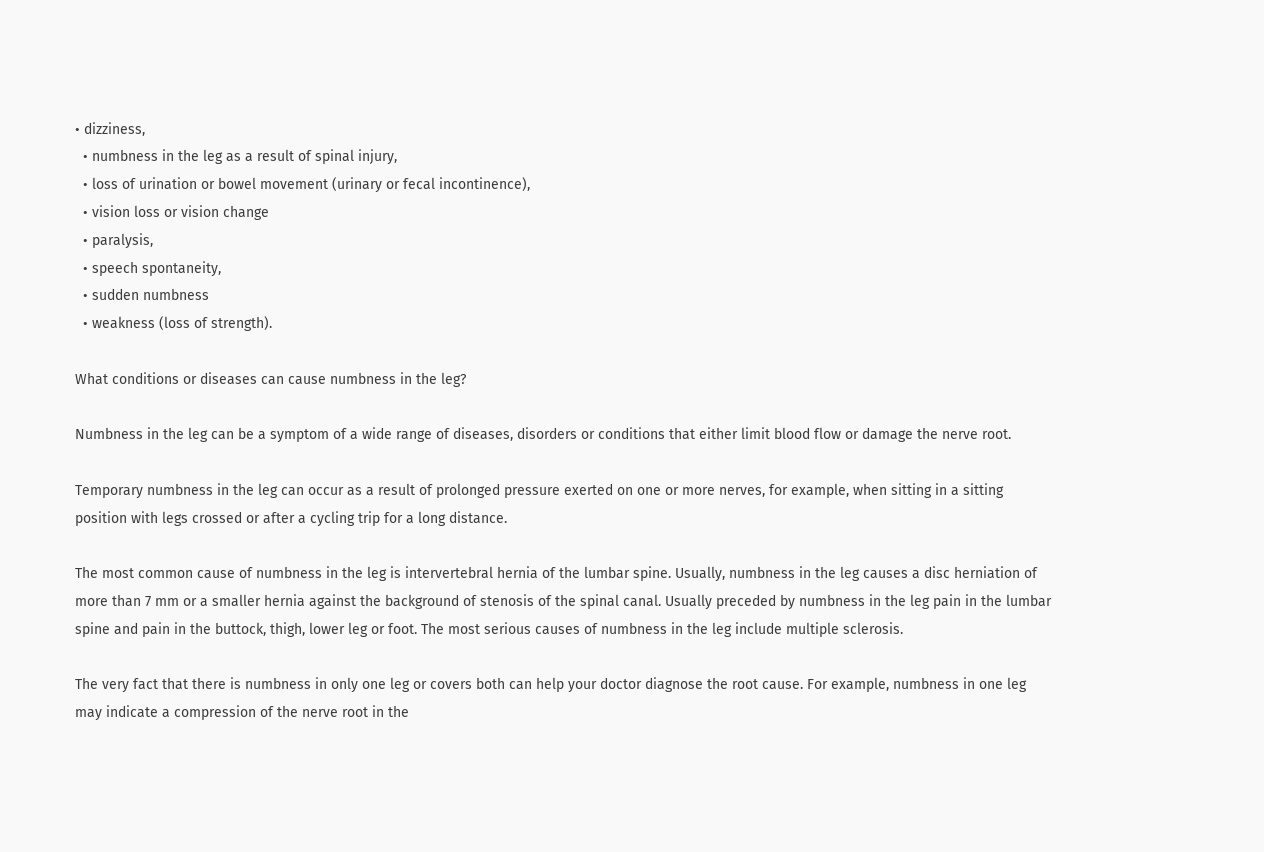• dizziness,
  • numbness in the leg as a result of spinal injury,
  • loss of urination or bowel movement (urinary or fecal incontinence),
  • vision loss or vision change
  • paralysis,
  • speech spontaneity,
  • sudden numbness
  • weakness (loss of strength).

What conditions or diseases can cause numbness in the leg?

Numbness in the leg can be a symptom of a wide range of diseases, disorders or conditions that either limit blood flow or damage the nerve root.

Temporary numbness in the leg can occur as a result of prolonged pressure exerted on one or more nerves, for example, when sitting in a sitting position with legs crossed or after a cycling trip for a long distance.

The most common cause of numbness in the leg is intervertebral hernia of the lumbar spine. Usually, numbness in the leg causes a disc herniation of more than 7 mm or a smaller hernia against the background of stenosis of the spinal canal. Usually preceded by numbness in the leg pain in the lumbar spine and pain in the buttock, thigh, lower leg or foot. The most serious causes of numbness in the leg include multiple sclerosis.

The very fact that there is numbness in only one leg or covers both can help your doctor diagnose the root cause. For example, numbness in one leg may indicate a compression of the nerve root in the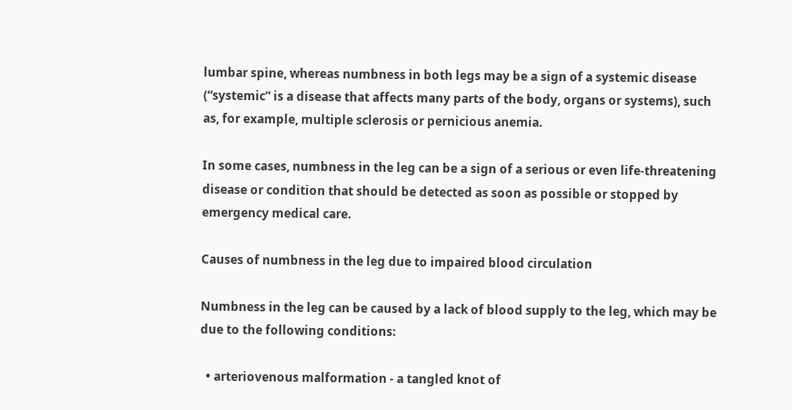lumbar spine, whereas numbness in both legs may be a sign of a systemic disease (“systemic” is a disease that affects many parts of the body, organs or systems), such as, for example, multiple sclerosis or pernicious anemia.

In some cases, numbness in the leg can be a sign of a serious or even life-threatening disease or condition that should be detected as soon as possible or stopped by emergency medical care.

Causes of numbness in the leg due to impaired blood circulation

Numbness in the leg can be caused by a lack of blood supply to the leg, which may be due to the following conditions:

  • arteriovenous malformation - a tangled knot of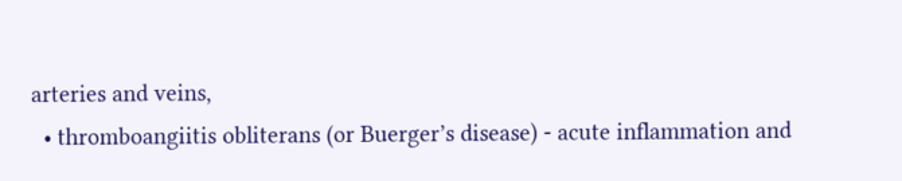arteries and veins,
  • thromboangiitis obliterans (or Buerger’s disease) - acute inflammation and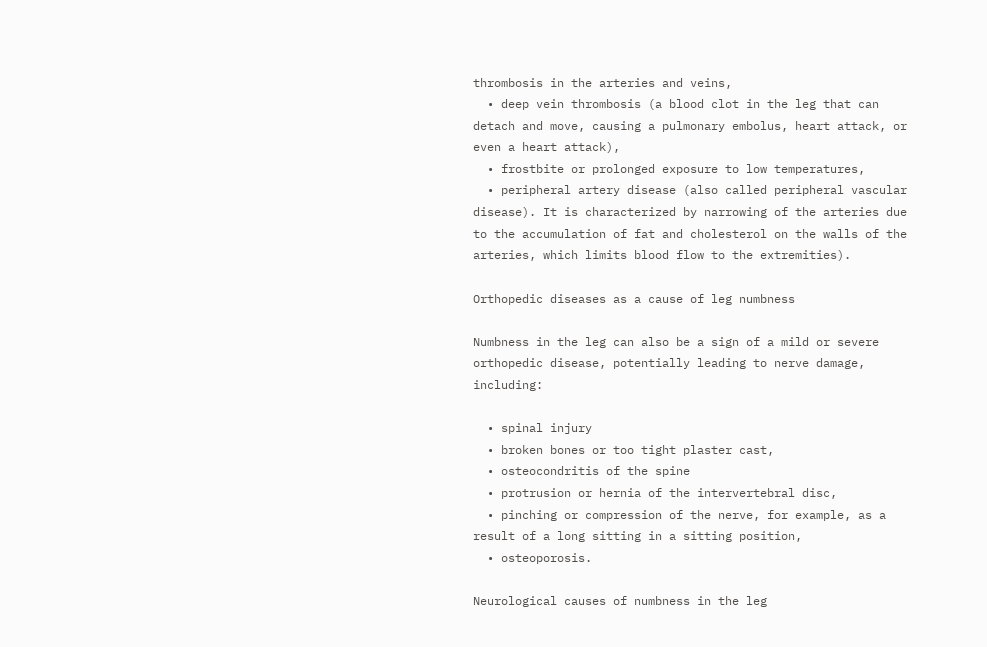thrombosis in the arteries and veins,
  • deep vein thrombosis (a blood clot in the leg that can detach and move, causing a pulmonary embolus, heart attack, or even a heart attack),
  • frostbite or prolonged exposure to low temperatures,
  • peripheral artery disease (also called peripheral vascular disease). It is characterized by narrowing of the arteries due to the accumulation of fat and cholesterol on the walls of the arteries, which limits blood flow to the extremities).

Orthopedic diseases as a cause of leg numbness

Numbness in the leg can also be a sign of a mild or severe orthopedic disease, potentially leading to nerve damage, including:

  • spinal injury
  • broken bones or too tight plaster cast,
  • osteocondritis of the spine
  • protrusion or hernia of the intervertebral disc,
  • pinching or compression of the nerve, for example, as a result of a long sitting in a sitting position,
  • osteoporosis.

Neurological causes of numbness in the leg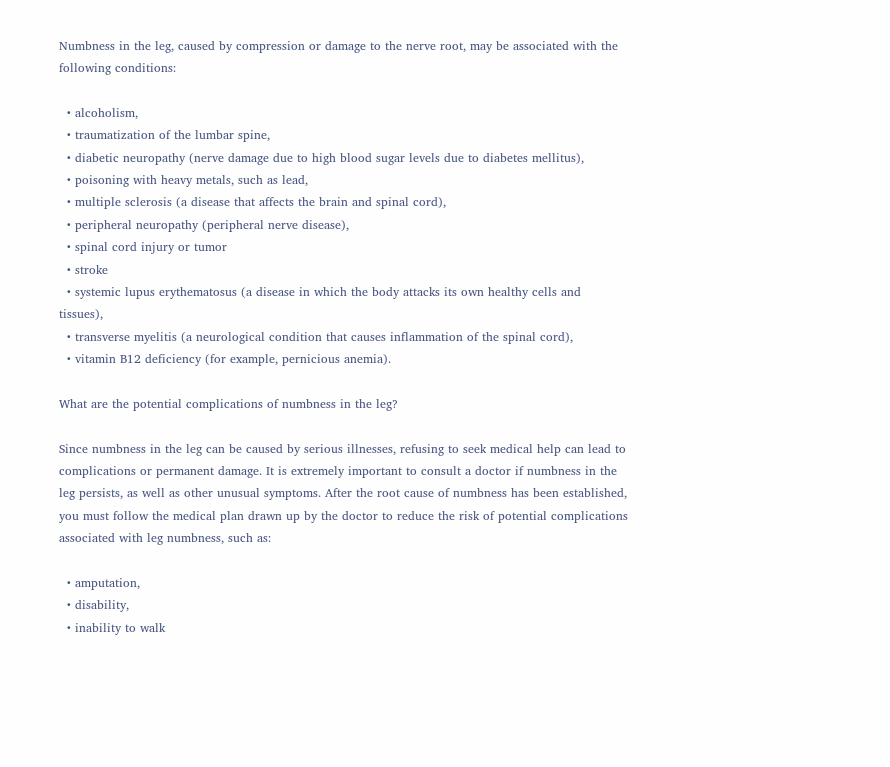Numbness in the leg, caused by compression or damage to the nerve root, may be associated with the following conditions:

  • alcoholism,
  • traumatization of the lumbar spine,
  • diabetic neuropathy (nerve damage due to high blood sugar levels due to diabetes mellitus),
  • poisoning with heavy metals, such as lead,
  • multiple sclerosis (a disease that affects the brain and spinal cord),
  • peripheral neuropathy (peripheral nerve disease),
  • spinal cord injury or tumor
  • stroke
  • systemic lupus erythematosus (a disease in which the body attacks its own healthy cells and tissues),
  • transverse myelitis (a neurological condition that causes inflammation of the spinal cord),
  • vitamin B12 deficiency (for example, pernicious anemia).

What are the potential complications of numbness in the leg?

Since numbness in the leg can be caused by serious illnesses, refusing to seek medical help can lead to complications or permanent damage. It is extremely important to consult a doctor if numbness in the leg persists, as well as other unusual symptoms. After the root cause of numbness has been established, you must follow the medical plan drawn up by the doctor to reduce the risk of potential complications associated with leg numbness, such as:

  • amputation,
  • disability,
  • inability to walk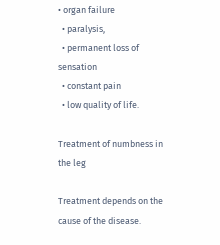• organ failure
  • paralysis,
  • permanent loss of sensation
  • constant pain
  • low quality of life.

Treatment of numbness in the leg

Treatment depends on the cause of the disease.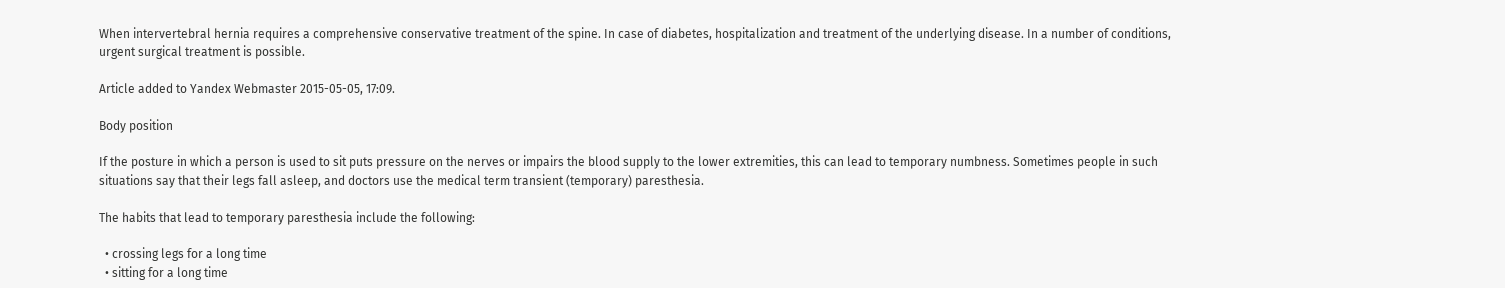When intervertebral hernia requires a comprehensive conservative treatment of the spine. In case of diabetes, hospitalization and treatment of the underlying disease. In a number of conditions, urgent surgical treatment is possible.

Article added to Yandex Webmaster 2015-05-05, 17:09.

Body position

If the posture in which a person is used to sit puts pressure on the nerves or impairs the blood supply to the lower extremities, this can lead to temporary numbness. Sometimes people in such situations say that their legs fall asleep, and doctors use the medical term transient (temporary) paresthesia.

The habits that lead to temporary paresthesia include the following:

  • crossing legs for a long time
  • sitting for a long time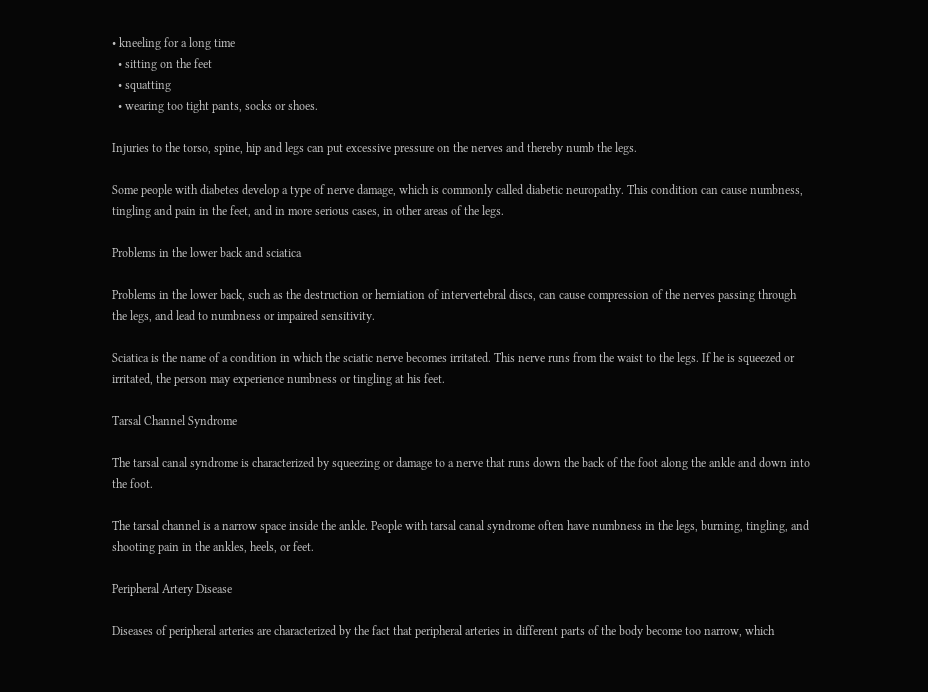• kneeling for a long time
  • sitting on the feet
  • squatting
  • wearing too tight pants, socks or shoes.

Injuries to the torso, spine, hip and legs can put excessive pressure on the nerves and thereby numb the legs.

Some people with diabetes develop a type of nerve damage, which is commonly called diabetic neuropathy. This condition can cause numbness, tingling and pain in the feet, and in more serious cases, in other areas of the legs.

Problems in the lower back and sciatica

Problems in the lower back, such as the destruction or herniation of intervertebral discs, can cause compression of the nerves passing through the legs, and lead to numbness or impaired sensitivity.

Sciatica is the name of a condition in which the sciatic nerve becomes irritated. This nerve runs from the waist to the legs. If he is squeezed or irritated, the person may experience numbness or tingling at his feet.

Tarsal Channel Syndrome

The tarsal canal syndrome is characterized by squeezing or damage to a nerve that runs down the back of the foot along the ankle and down into the foot.

The tarsal channel is a narrow space inside the ankle. People with tarsal canal syndrome often have numbness in the legs, burning, tingling, and shooting pain in the ankles, heels, or feet.

Peripheral Artery Disease

Diseases of peripheral arteries are characterized by the fact that peripheral arteries in different parts of the body become too narrow, which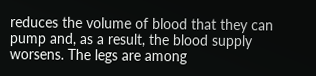reduces the volume of blood that they can pump and, as a result, the blood supply worsens. The legs are among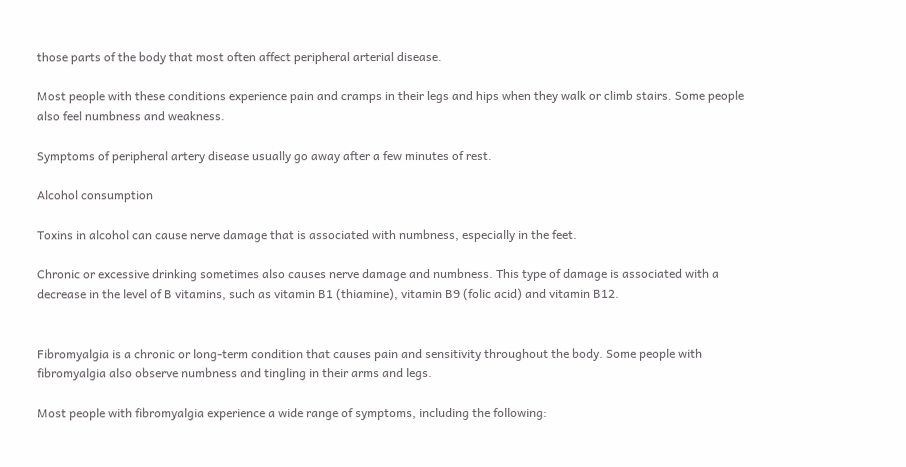those parts of the body that most often affect peripheral arterial disease.

Most people with these conditions experience pain and cramps in their legs and hips when they walk or climb stairs. Some people also feel numbness and weakness.

Symptoms of peripheral artery disease usually go away after a few minutes of rest.

Alcohol consumption

Toxins in alcohol can cause nerve damage that is associated with numbness, especially in the feet.

Chronic or excessive drinking sometimes also causes nerve damage and numbness. This type of damage is associated with a decrease in the level of B vitamins, such as vitamin B1 (thiamine), vitamin B9 (folic acid) and vitamin B12.


Fibromyalgia is a chronic or long-term condition that causes pain and sensitivity throughout the body. Some people with fibromyalgia also observe numbness and tingling in their arms and legs.

Most people with fibromyalgia experience a wide range of symptoms, including the following: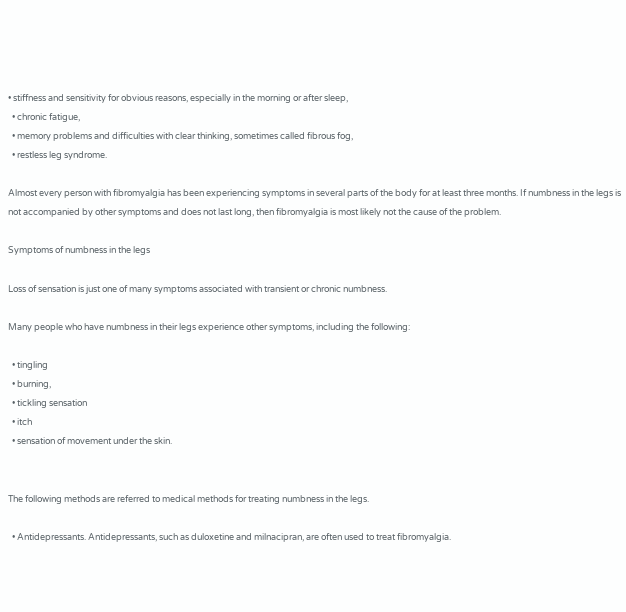• stiffness and sensitivity for obvious reasons, especially in the morning or after sleep,
  • chronic fatigue,
  • memory problems and difficulties with clear thinking, sometimes called fibrous fog,
  • restless leg syndrome.

Almost every person with fibromyalgia has been experiencing symptoms in several parts of the body for at least three months. If numbness in the legs is not accompanied by other symptoms and does not last long, then fibromyalgia is most likely not the cause of the problem.

Symptoms of numbness in the legs

Loss of sensation is just one of many symptoms associated with transient or chronic numbness.

Many people who have numbness in their legs experience other symptoms, including the following:

  • tingling
  • burning,
  • tickling sensation
  • itch
  • sensation of movement under the skin.


The following methods are referred to medical methods for treating numbness in the legs.

  • Antidepressants. Antidepressants, such as duloxetine and milnacipran, are often used to treat fibromyalgia.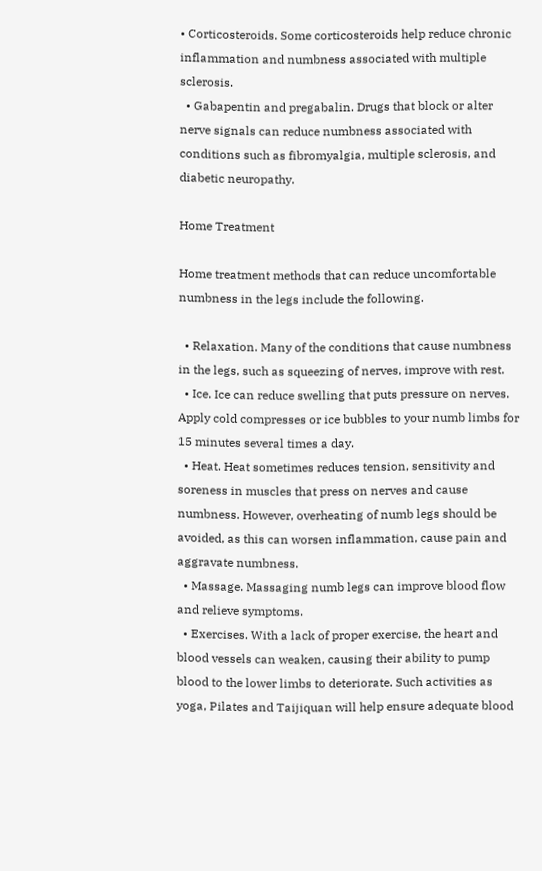• Corticosteroids. Some corticosteroids help reduce chronic inflammation and numbness associated with multiple sclerosis.
  • Gabapentin and pregabalin. Drugs that block or alter nerve signals can reduce numbness associated with conditions such as fibromyalgia, multiple sclerosis, and diabetic neuropathy.

Home Treatment

Home treatment methods that can reduce uncomfortable numbness in the legs include the following.

  • Relaxation. Many of the conditions that cause numbness in the legs, such as squeezing of nerves, improve with rest.
  • Ice. Ice can reduce swelling that puts pressure on nerves. Apply cold compresses or ice bubbles to your numb limbs for 15 minutes several times a day.
  • Heat. Heat sometimes reduces tension, sensitivity and soreness in muscles that press on nerves and cause numbness. However, overheating of numb legs should be avoided, as this can worsen inflammation, cause pain and aggravate numbness.
  • Massage. Massaging numb legs can improve blood flow and relieve symptoms.
  • Exercises. With a lack of proper exercise, the heart and blood vessels can weaken, causing their ability to pump blood to the lower limbs to deteriorate. Such activities as yoga, Pilates and Taijiquan will help ensure adequate blood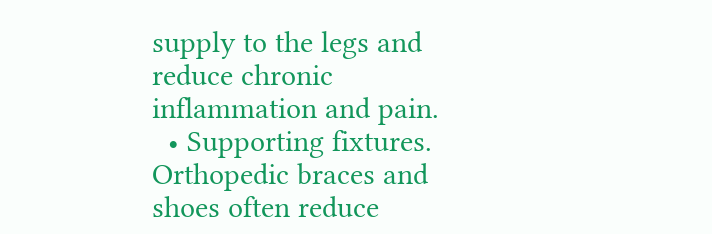supply to the legs and reduce chronic inflammation and pain.
  • Supporting fixtures. Orthopedic braces and shoes often reduce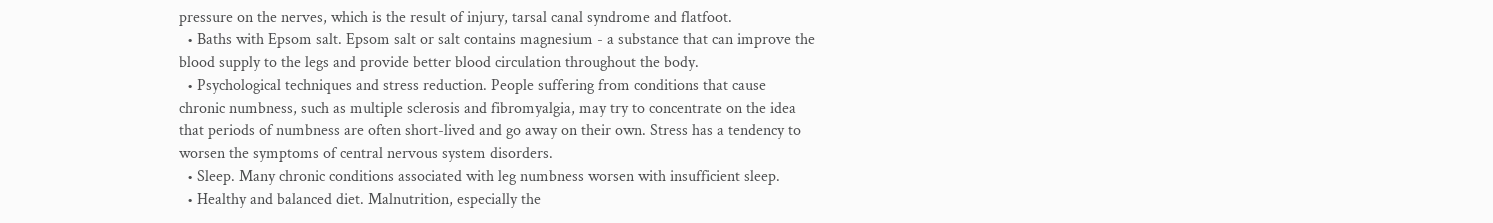pressure on the nerves, which is the result of injury, tarsal canal syndrome and flatfoot.
  • Baths with Epsom salt. Epsom salt or salt contains magnesium - a substance that can improve the blood supply to the legs and provide better blood circulation throughout the body.
  • Psychological techniques and stress reduction. People suffering from conditions that cause chronic numbness, such as multiple sclerosis and fibromyalgia, may try to concentrate on the idea that periods of numbness are often short-lived and go away on their own. Stress has a tendency to worsen the symptoms of central nervous system disorders.
  • Sleep. Many chronic conditions associated with leg numbness worsen with insufficient sleep.
  • Healthy and balanced diet. Malnutrition, especially the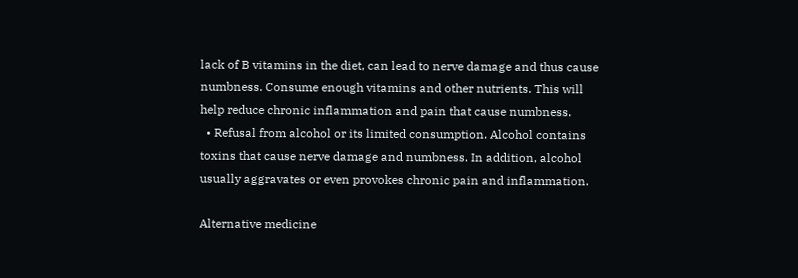lack of B vitamins in the diet, can lead to nerve damage and thus cause numbness. Consume enough vitamins and other nutrients. This will help reduce chronic inflammation and pain that cause numbness.
  • Refusal from alcohol or its limited consumption. Alcohol contains toxins that cause nerve damage and numbness. In addition, alcohol usually aggravates or even provokes chronic pain and inflammation.

Alternative medicine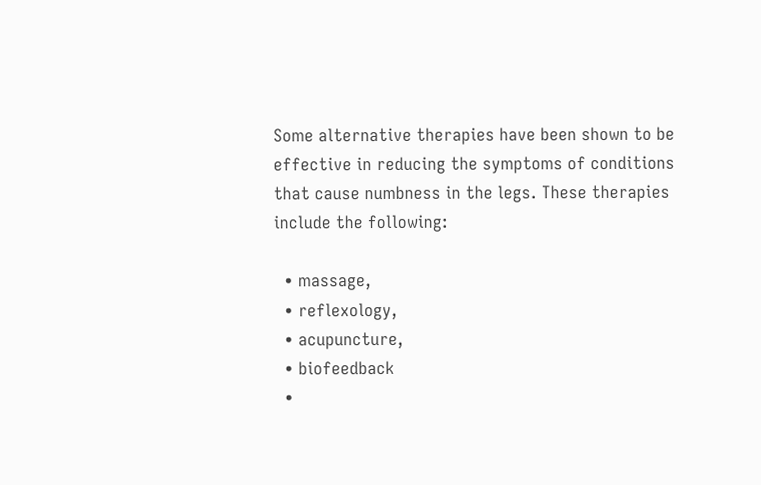Some alternative therapies have been shown to be effective in reducing the symptoms of conditions that cause numbness in the legs. These therapies include the following:

  • massage,
  • reflexology,
  • acupuncture,
  • biofeedback
  •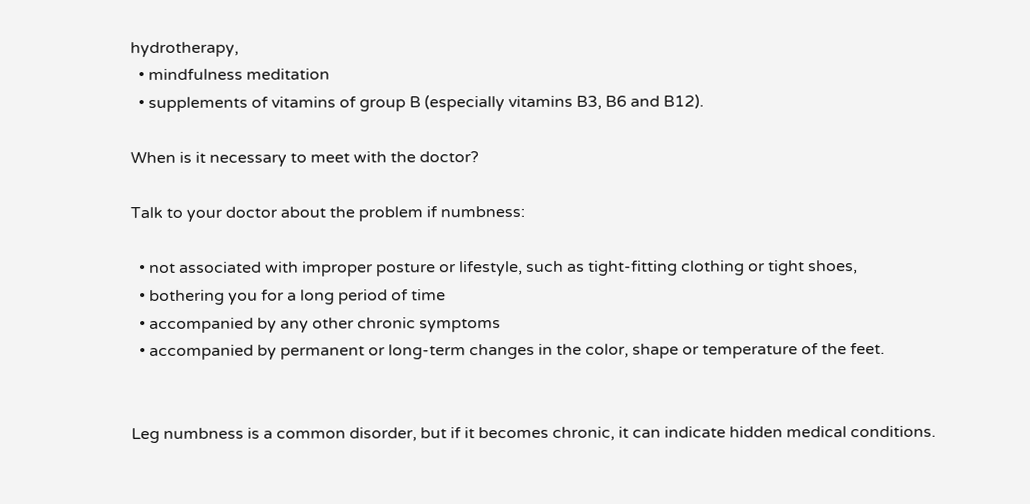hydrotherapy,
  • mindfulness meditation
  • supplements of vitamins of group B (especially vitamins B3, B6 and B12).

When is it necessary to meet with the doctor?

Talk to your doctor about the problem if numbness:

  • not associated with improper posture or lifestyle, such as tight-fitting clothing or tight shoes,
  • bothering you for a long period of time
  • accompanied by any other chronic symptoms
  • accompanied by permanent or long-term changes in the color, shape or temperature of the feet.


Leg numbness is a common disorder, but if it becomes chronic, it can indicate hidden medical conditions.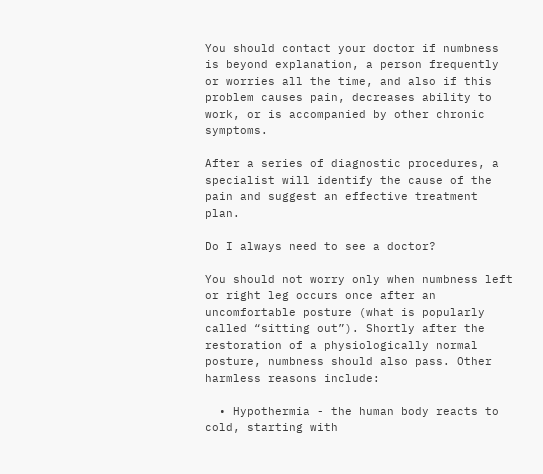You should contact your doctor if numbness is beyond explanation, a person frequently or worries all the time, and also if this problem causes pain, decreases ability to work, or is accompanied by other chronic symptoms.

After a series of diagnostic procedures, a specialist will identify the cause of the pain and suggest an effective treatment plan.

Do I always need to see a doctor?

You should not worry only when numbness left or right leg occurs once after an uncomfortable posture (what is popularly called “sitting out”). Shortly after the restoration of a physiologically normal posture, numbness should also pass. Other harmless reasons include:

  • Hypothermia - the human body reacts to cold, starting with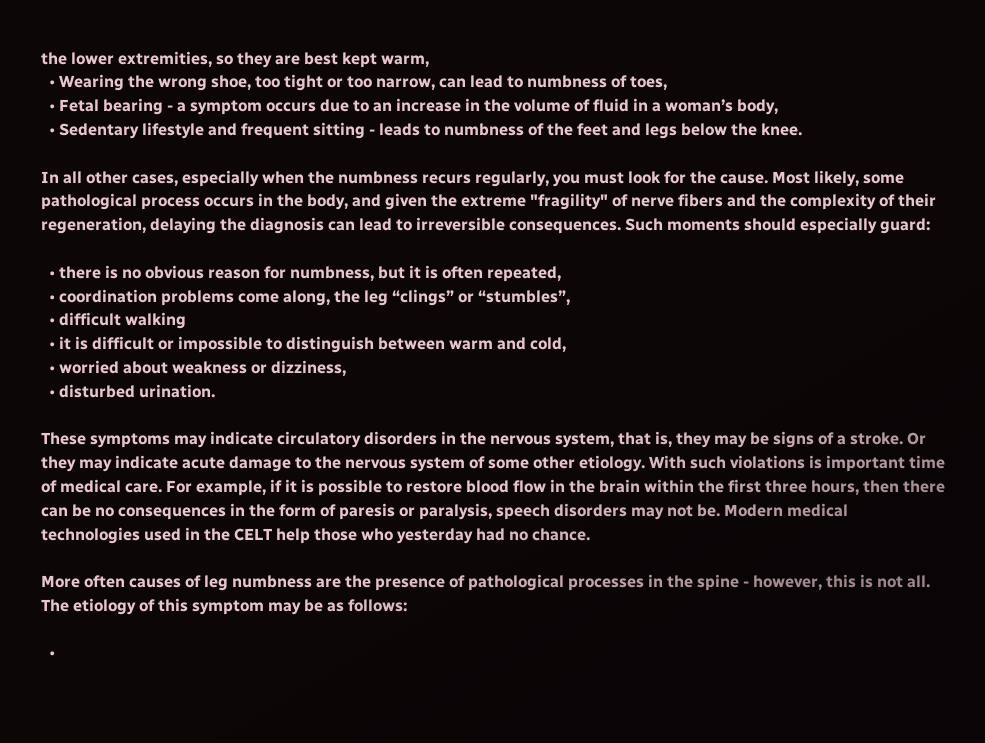the lower extremities, so they are best kept warm,
  • Wearing the wrong shoe, too tight or too narrow, can lead to numbness of toes,
  • Fetal bearing - a symptom occurs due to an increase in the volume of fluid in a woman’s body,
  • Sedentary lifestyle and frequent sitting - leads to numbness of the feet and legs below the knee.

In all other cases, especially when the numbness recurs regularly, you must look for the cause. Most likely, some pathological process occurs in the body, and given the extreme "fragility" of nerve fibers and the complexity of their regeneration, delaying the diagnosis can lead to irreversible consequences. Such moments should especially guard:

  • there is no obvious reason for numbness, but it is often repeated,
  • coordination problems come along, the leg “clings” or “stumbles”,
  • difficult walking
  • it is difficult or impossible to distinguish between warm and cold,
  • worried about weakness or dizziness,
  • disturbed urination.

These symptoms may indicate circulatory disorders in the nervous system, that is, they may be signs of a stroke. Or they may indicate acute damage to the nervous system of some other etiology. With such violations is important time of medical care. For example, if it is possible to restore blood flow in the brain within the first three hours, then there can be no consequences in the form of paresis or paralysis, speech disorders may not be. Modern medical technologies used in the CELT help those who yesterday had no chance.

More often causes of leg numbness are the presence of pathological processes in the spine - however, this is not all. The etiology of this symptom may be as follows:

  •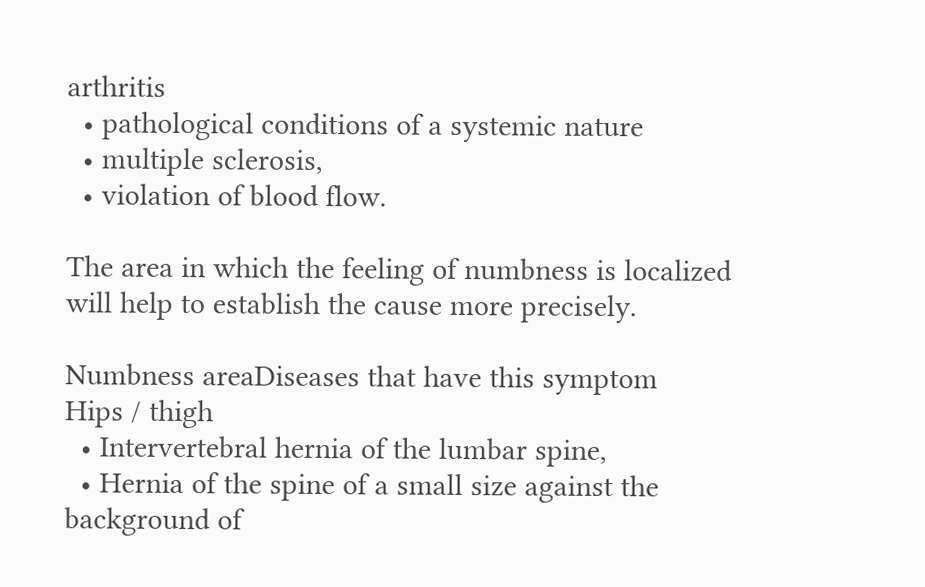arthritis
  • pathological conditions of a systemic nature
  • multiple sclerosis,
  • violation of blood flow.

The area in which the feeling of numbness is localized will help to establish the cause more precisely.

Numbness areaDiseases that have this symptom
Hips / thigh
  • Intervertebral hernia of the lumbar spine,
  • Hernia of the spine of a small size against the background of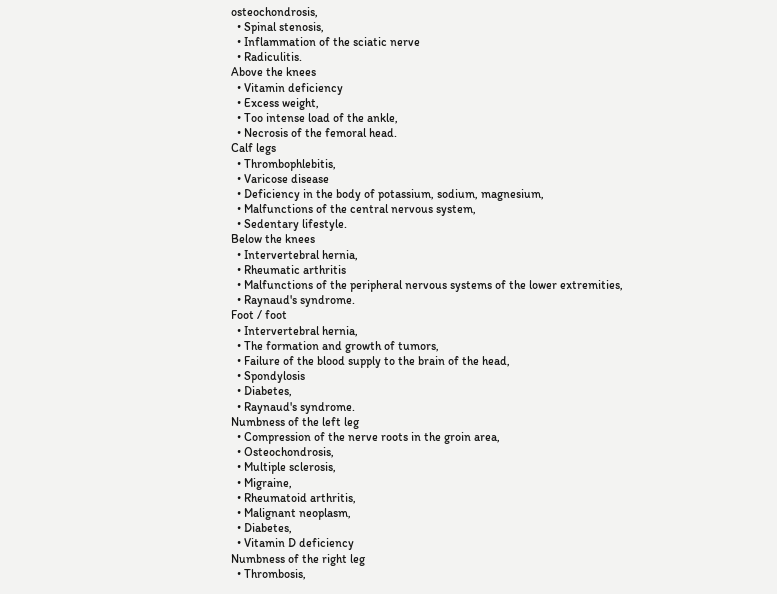osteochondrosis,
  • Spinal stenosis,
  • Inflammation of the sciatic nerve
  • Radiculitis.
Above the knees
  • Vitamin deficiency
  • Excess weight,
  • Too intense load of the ankle,
  • Necrosis of the femoral head.
Calf legs
  • Thrombophlebitis,
  • Varicose disease
  • Deficiency in the body of potassium, sodium, magnesium,
  • Malfunctions of the central nervous system,
  • Sedentary lifestyle.
Below the knees
  • Intervertebral hernia,
  • Rheumatic arthritis
  • Malfunctions of the peripheral nervous systems of the lower extremities,
  • Raynaud's syndrome.
Foot / foot
  • Intervertebral hernia,
  • The formation and growth of tumors,
  • Failure of the blood supply to the brain of the head,
  • Spondylosis
  • Diabetes,
  • Raynaud's syndrome.
Numbness of the left leg
  • Compression of the nerve roots in the groin area,
  • Osteochondrosis,
  • Multiple sclerosis,
  • Migraine,
  • Rheumatoid arthritis,
  • Malignant neoplasm,
  • Diabetes,
  • Vitamin D deficiency
Numbness of the right leg
  • Thrombosis,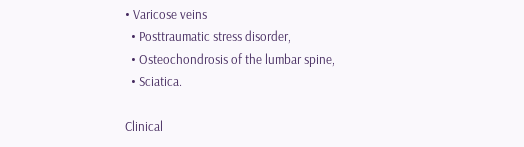• Varicose veins
  • Posttraumatic stress disorder,
  • Osteochondrosis of the lumbar spine,
  • Sciatica.

Clinical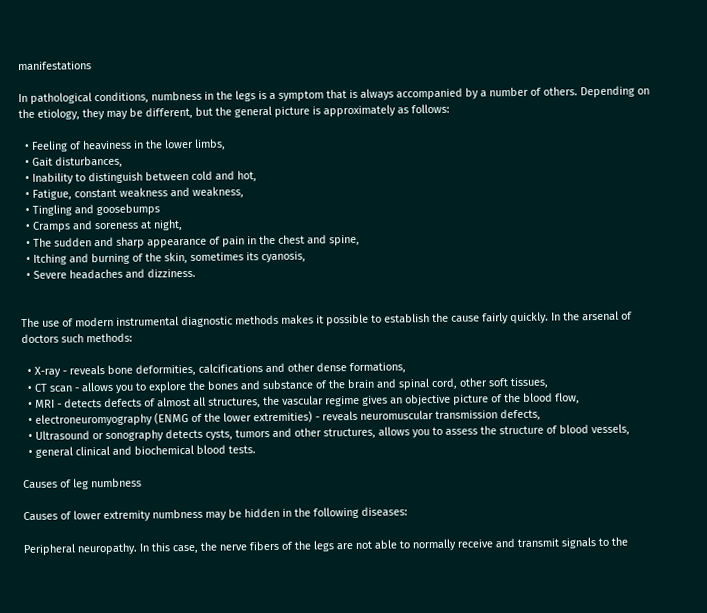manifestations

In pathological conditions, numbness in the legs is a symptom that is always accompanied by a number of others. Depending on the etiology, they may be different, but the general picture is approximately as follows:

  • Feeling of heaviness in the lower limbs,
  • Gait disturbances,
  • Inability to distinguish between cold and hot,
  • Fatigue, constant weakness and weakness,
  • Tingling and goosebumps
  • Cramps and soreness at night,
  • The sudden and sharp appearance of pain in the chest and spine,
  • Itching and burning of the skin, sometimes its cyanosis,
  • Severe headaches and dizziness.


The use of modern instrumental diagnostic methods makes it possible to establish the cause fairly quickly. In the arsenal of doctors such methods:

  • X-ray - reveals bone deformities, calcifications and other dense formations,
  • CT scan - allows you to explore the bones and substance of the brain and spinal cord, other soft tissues,
  • MRI - detects defects of almost all structures, the vascular regime gives an objective picture of the blood flow,
  • electroneuromyography (ENMG of the lower extremities) - reveals neuromuscular transmission defects,
  • Ultrasound or sonography detects cysts, tumors and other structures, allows you to assess the structure of blood vessels,
  • general clinical and biochemical blood tests.

Causes of leg numbness

Causes of lower extremity numbness may be hidden in the following diseases:

Peripheral neuropathy. In this case, the nerve fibers of the legs are not able to normally receive and transmit signals to the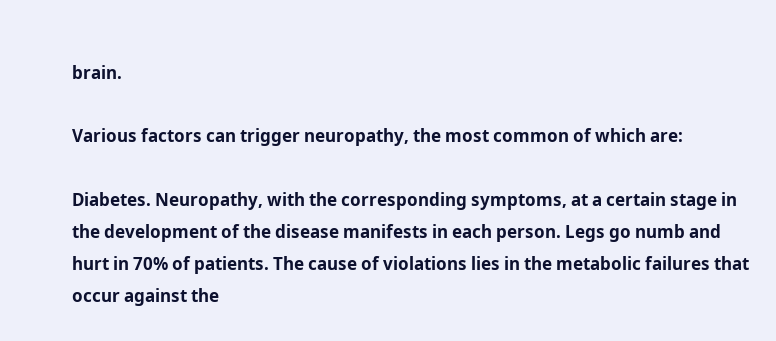brain.

Various factors can trigger neuropathy, the most common of which are:

Diabetes. Neuropathy, with the corresponding symptoms, at a certain stage in the development of the disease manifests in each person. Legs go numb and hurt in 70% of patients. The cause of violations lies in the metabolic failures that occur against the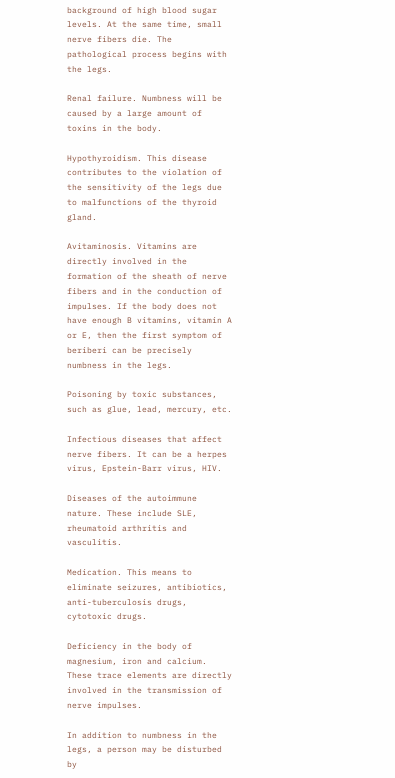background of high blood sugar levels. At the same time, small nerve fibers die. The pathological process begins with the legs.

Renal failure. Numbness will be caused by a large amount of toxins in the body.

Hypothyroidism. This disease contributes to the violation of the sensitivity of the legs due to malfunctions of the thyroid gland.

Avitaminosis. Vitamins are directly involved in the formation of the sheath of nerve fibers and in the conduction of impulses. If the body does not have enough B vitamins, vitamin A or E, then the first symptom of beriberi can be precisely numbness in the legs.

Poisoning by toxic substances, such as glue, lead, mercury, etc.

Infectious diseases that affect nerve fibers. It can be a herpes virus, Epstein-Barr virus, HIV.

Diseases of the autoimmune nature. These include SLE, rheumatoid arthritis and vasculitis.

Medication. This means to eliminate seizures, antibiotics, anti-tuberculosis drugs, cytotoxic drugs.

Deficiency in the body of magnesium, iron and calcium. These trace elements are directly involved in the transmission of nerve impulses.

In addition to numbness in the legs, a person may be disturbed by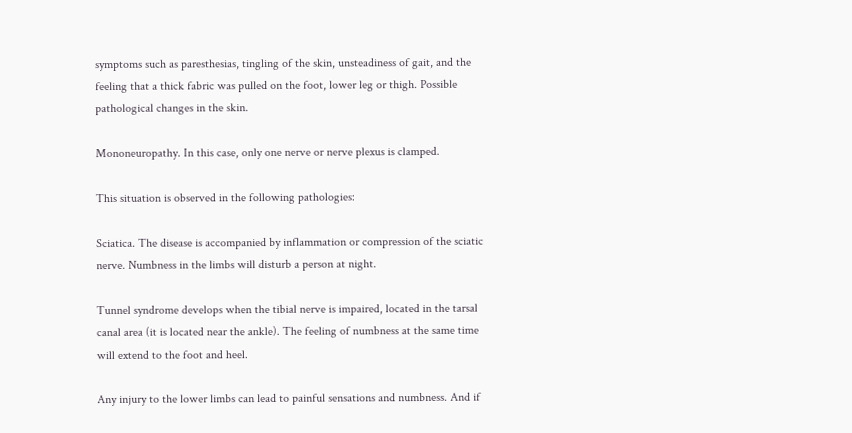symptoms such as paresthesias, tingling of the skin, unsteadiness of gait, and the feeling that a thick fabric was pulled on the foot, lower leg or thigh. Possible pathological changes in the skin.

Mononeuropathy. In this case, only one nerve or nerve plexus is clamped.

This situation is observed in the following pathologies:

Sciatica. The disease is accompanied by inflammation or compression of the sciatic nerve. Numbness in the limbs will disturb a person at night.

Tunnel syndrome develops when the tibial nerve is impaired, located in the tarsal canal area (it is located near the ankle). The feeling of numbness at the same time will extend to the foot and heel.

Any injury to the lower limbs can lead to painful sensations and numbness. And if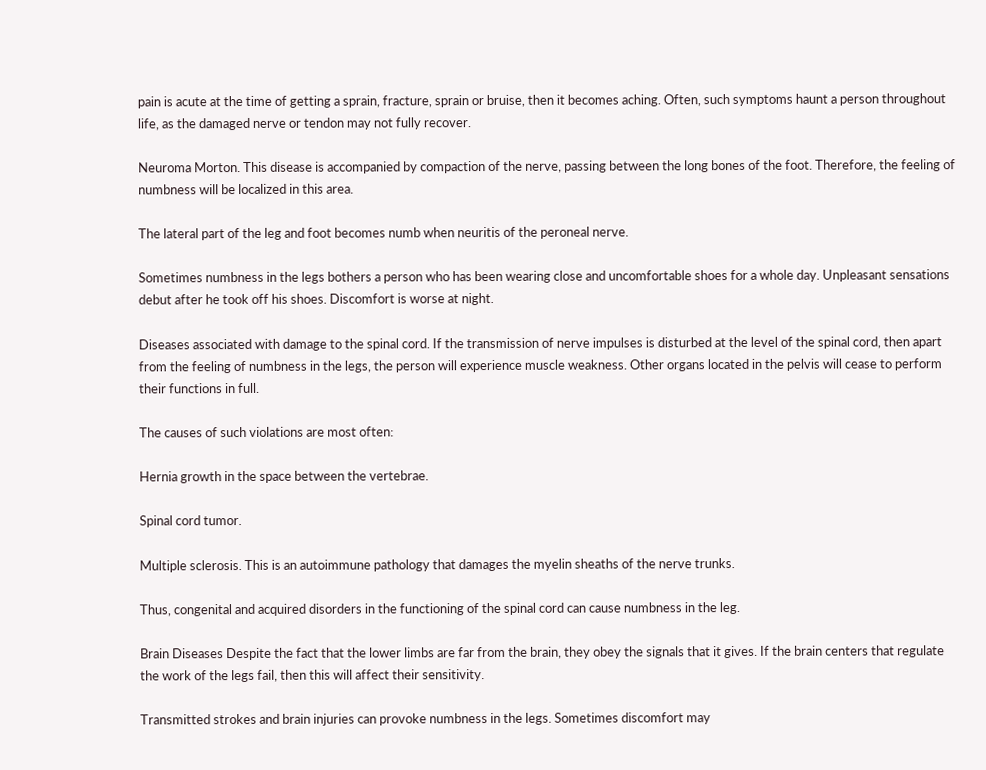pain is acute at the time of getting a sprain, fracture, sprain or bruise, then it becomes aching. Often, such symptoms haunt a person throughout life, as the damaged nerve or tendon may not fully recover.

Neuroma Morton. This disease is accompanied by compaction of the nerve, passing between the long bones of the foot. Therefore, the feeling of numbness will be localized in this area.

The lateral part of the leg and foot becomes numb when neuritis of the peroneal nerve.

Sometimes numbness in the legs bothers a person who has been wearing close and uncomfortable shoes for a whole day. Unpleasant sensations debut after he took off his shoes. Discomfort is worse at night.

Diseases associated with damage to the spinal cord. If the transmission of nerve impulses is disturbed at the level of the spinal cord, then apart from the feeling of numbness in the legs, the person will experience muscle weakness. Other organs located in the pelvis will cease to perform their functions in full.

The causes of such violations are most often:

Hernia growth in the space between the vertebrae.

Spinal cord tumor.

Multiple sclerosis. This is an autoimmune pathology that damages the myelin sheaths of the nerve trunks.

Thus, congenital and acquired disorders in the functioning of the spinal cord can cause numbness in the leg.

Brain Diseases Despite the fact that the lower limbs are far from the brain, they obey the signals that it gives. If the brain centers that regulate the work of the legs fail, then this will affect their sensitivity.

Transmitted strokes and brain injuries can provoke numbness in the legs. Sometimes discomfort may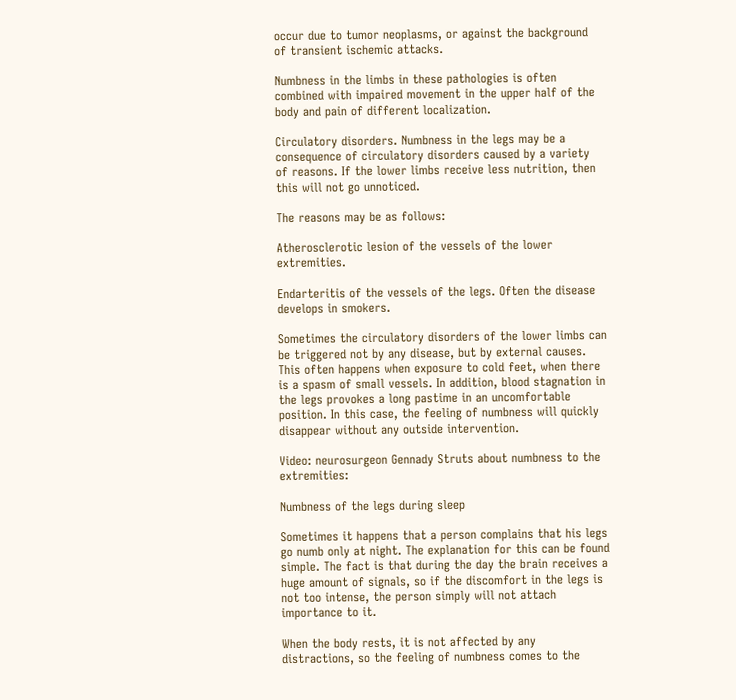occur due to tumor neoplasms, or against the background of transient ischemic attacks.

Numbness in the limbs in these pathologies is often combined with impaired movement in the upper half of the body and pain of different localization.

Circulatory disorders. Numbness in the legs may be a consequence of circulatory disorders caused by a variety of reasons. If the lower limbs receive less nutrition, then this will not go unnoticed.

The reasons may be as follows:

Atherosclerotic lesion of the vessels of the lower extremities.

Endarteritis of the vessels of the legs. Often the disease develops in smokers.

Sometimes the circulatory disorders of the lower limbs can be triggered not by any disease, but by external causes. This often happens when exposure to cold feet, when there is a spasm of small vessels. In addition, blood stagnation in the legs provokes a long pastime in an uncomfortable position. In this case, the feeling of numbness will quickly disappear without any outside intervention.

Video: neurosurgeon Gennady Struts about numbness to the extremities:

Numbness of the legs during sleep

Sometimes it happens that a person complains that his legs go numb only at night. The explanation for this can be found simple. The fact is that during the day the brain receives a huge amount of signals, so if the discomfort in the legs is not too intense, the person simply will not attach importance to it.

When the body rests, it is not affected by any distractions, so the feeling of numbness comes to the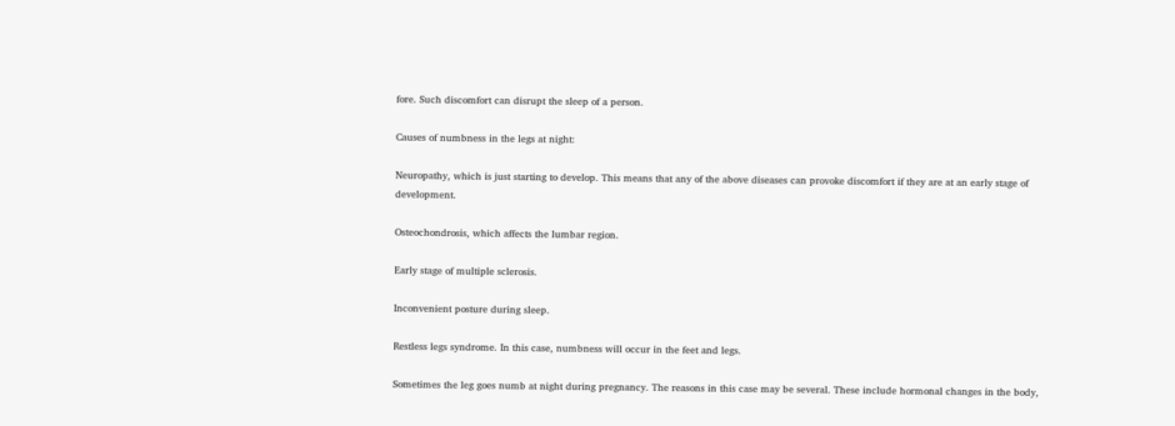fore. Such discomfort can disrupt the sleep of a person.

Causes of numbness in the legs at night:

Neuropathy, which is just starting to develop. This means that any of the above diseases can provoke discomfort if they are at an early stage of development.

Osteochondrosis, which affects the lumbar region.

Early stage of multiple sclerosis.

Inconvenient posture during sleep.

Restless legs syndrome. In this case, numbness will occur in the feet and legs.

Sometimes the leg goes numb at night during pregnancy. The reasons in this case may be several. These include hormonal changes in the body,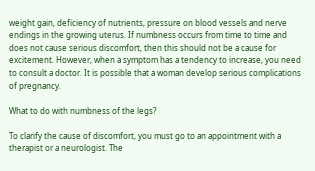weight gain, deficiency of nutrients, pressure on blood vessels and nerve endings in the growing uterus. If numbness occurs from time to time and does not cause serious discomfort, then this should not be a cause for excitement. However, when a symptom has a tendency to increase, you need to consult a doctor. It is possible that a woman develop serious complications of pregnancy.

What to do with numbness of the legs?

To clarify the cause of discomfort, you must go to an appointment with a therapist or a neurologist. The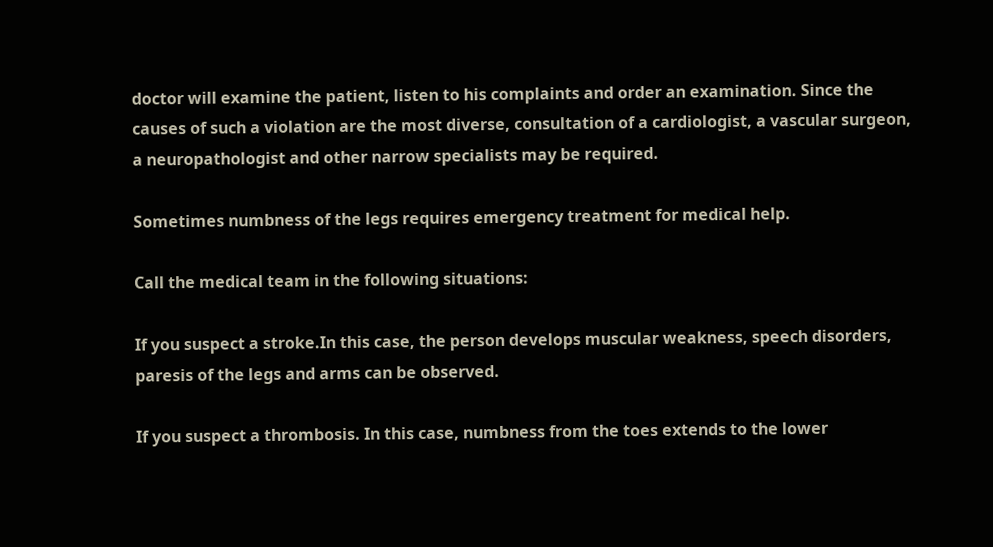doctor will examine the patient, listen to his complaints and order an examination. Since the causes of such a violation are the most diverse, consultation of a cardiologist, a vascular surgeon, a neuropathologist and other narrow specialists may be required.

Sometimes numbness of the legs requires emergency treatment for medical help.

Call the medical team in the following situations:

If you suspect a stroke.In this case, the person develops muscular weakness, speech disorders, paresis of the legs and arms can be observed.

If you suspect a thrombosis. In this case, numbness from the toes extends to the lower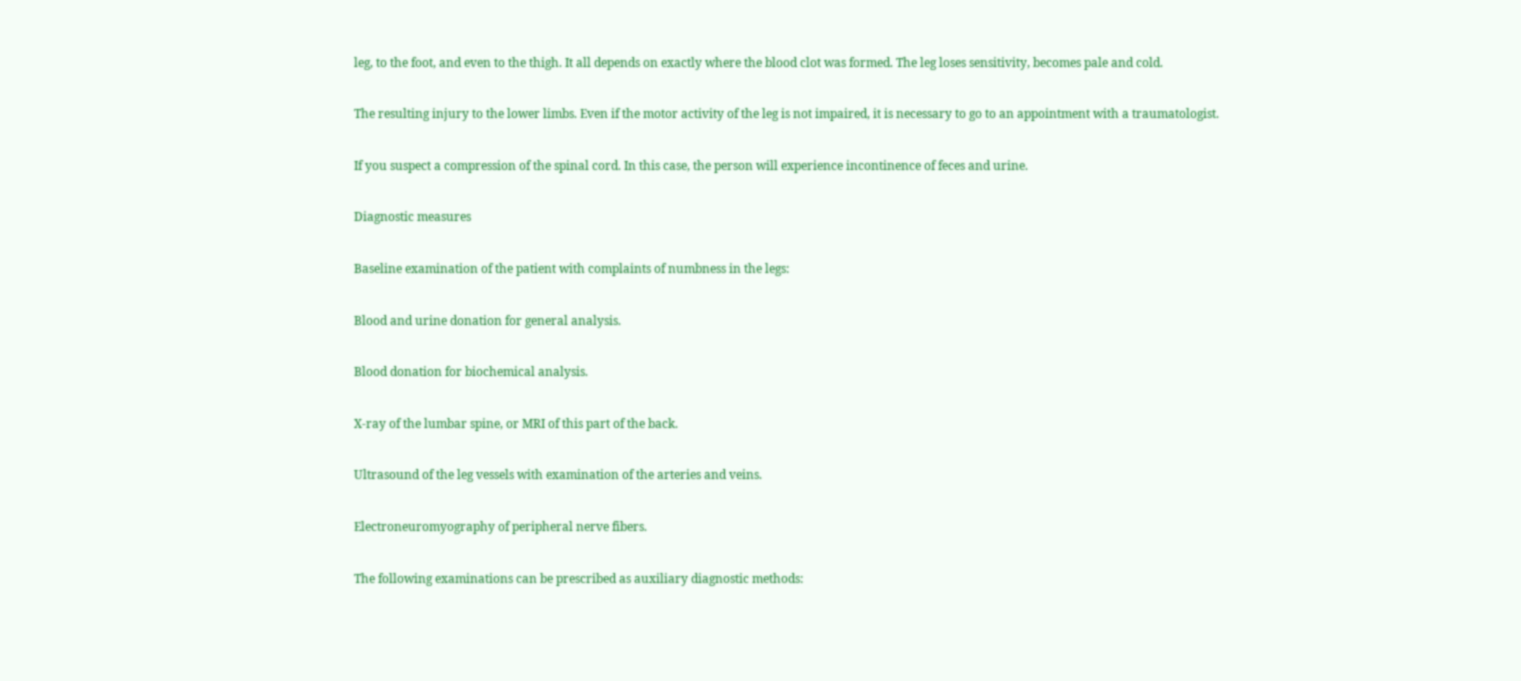leg, to the foot, and even to the thigh. It all depends on exactly where the blood clot was formed. The leg loses sensitivity, becomes pale and cold.

The resulting injury to the lower limbs. Even if the motor activity of the leg is not impaired, it is necessary to go to an appointment with a traumatologist.

If you suspect a compression of the spinal cord. In this case, the person will experience incontinence of feces and urine.

Diagnostic measures

Baseline examination of the patient with complaints of numbness in the legs:

Blood and urine donation for general analysis.

Blood donation for biochemical analysis.

X-ray of the lumbar spine, or MRI of this part of the back.

Ultrasound of the leg vessels with examination of the arteries and veins.

Electroneuromyography of peripheral nerve fibers.

The following examinations can be prescribed as auxiliary diagnostic methods: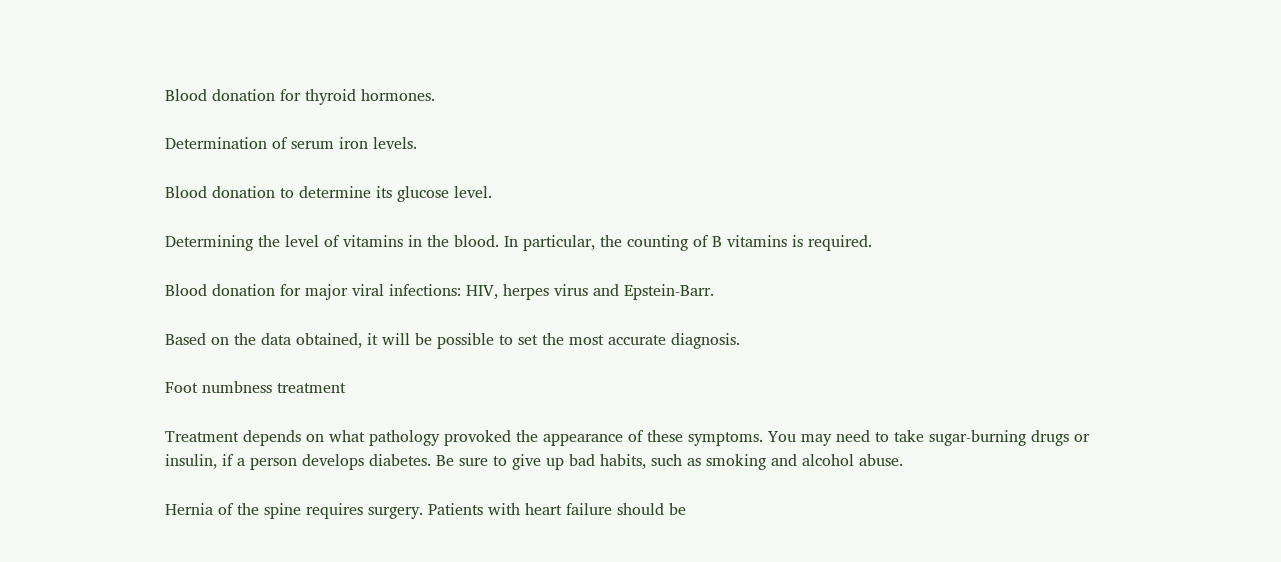Blood donation for thyroid hormones.

Determination of serum iron levels.

Blood donation to determine its glucose level.

Determining the level of vitamins in the blood. In particular, the counting of B vitamins is required.

Blood donation for major viral infections: HIV, herpes virus and Epstein-Barr.

Based on the data obtained, it will be possible to set the most accurate diagnosis.

Foot numbness treatment

Treatment depends on what pathology provoked the appearance of these symptoms. You may need to take sugar-burning drugs or insulin, if a person develops diabetes. Be sure to give up bad habits, such as smoking and alcohol abuse.

Hernia of the spine requires surgery. Patients with heart failure should be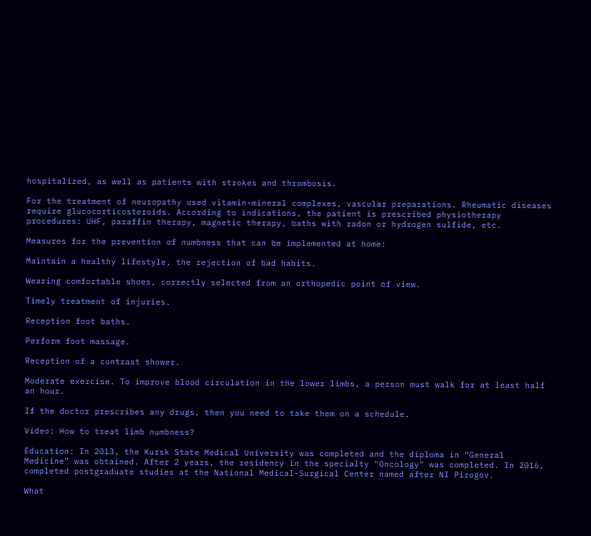hospitalized, as well as patients with strokes and thrombosis.

For the treatment of neuropathy used vitamin-mineral complexes, vascular preparations. Rheumatic diseases require glucocorticosteroids. According to indications, the patient is prescribed physiotherapy procedures: UHF, paraffin therapy, magnetic therapy, baths with radon or hydrogen sulfide, etc.

Measures for the prevention of numbness that can be implemented at home:

Maintain a healthy lifestyle, the rejection of bad habits.

Wearing comfortable shoes, correctly selected from an orthopedic point of view.

Timely treatment of injuries.

Reception foot baths.

Perform foot massage.

Reception of a contrast shower.

Moderate exercise. To improve blood circulation in the lower limbs, a person must walk for at least half an hour.

If the doctor prescribes any drugs, then you need to take them on a schedule.

Video: How to treat limb numbness?

Education: In 2013, the Kursk State Medical University was completed and the diploma in “General Medicine” was obtained. After 2 years, the residency in the specialty "Oncology" was completed. In 2016, completed postgraduate studies at the National Medical-Surgical Center named after NI Pirogov.

What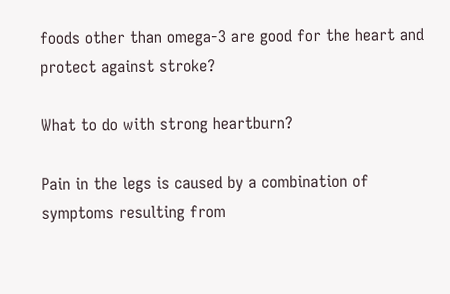foods other than omega-3 are good for the heart and protect against stroke?

What to do with strong heartburn?

Pain in the legs is caused by a combination of symptoms resulting from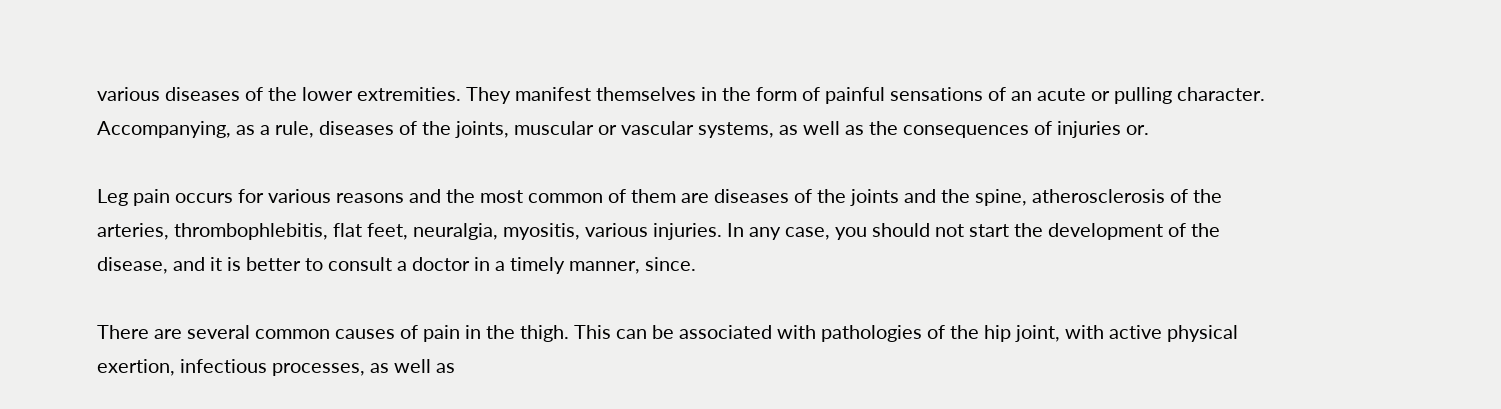various diseases of the lower extremities. They manifest themselves in the form of painful sensations of an acute or pulling character. Accompanying, as a rule, diseases of the joints, muscular or vascular systems, as well as the consequences of injuries or.

Leg pain occurs for various reasons and the most common of them are diseases of the joints and the spine, atherosclerosis of the arteries, thrombophlebitis, flat feet, neuralgia, myositis, various injuries. In any case, you should not start the development of the disease, and it is better to consult a doctor in a timely manner, since.

There are several common causes of pain in the thigh. This can be associated with pathologies of the hip joint, with active physical exertion, infectious processes, as well as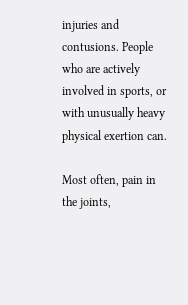injuries and contusions. People who are actively involved in sports, or with unusually heavy physical exertion can.

Most often, pain in the joints,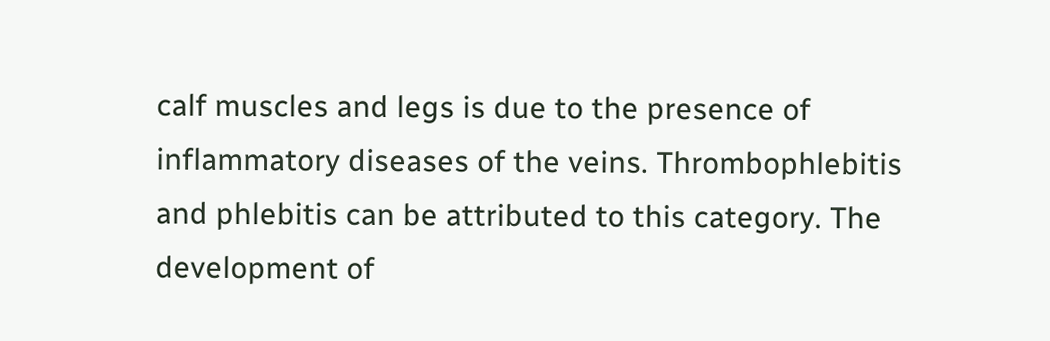calf muscles and legs is due to the presence of inflammatory diseases of the veins. Thrombophlebitis and phlebitis can be attributed to this category. The development of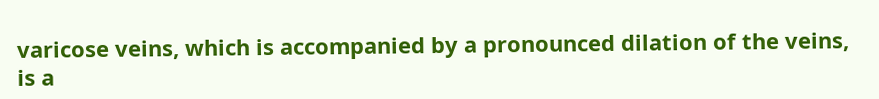varicose veins, which is accompanied by a pronounced dilation of the veins, is a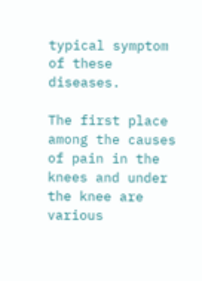typical symptom of these diseases.

The first place among the causes of pain in the knees and under the knee are various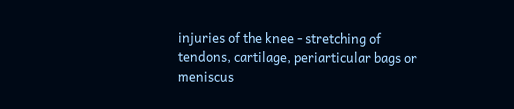injuries of the knee - stretching of tendons, cartilage, periarticular bags or meniscus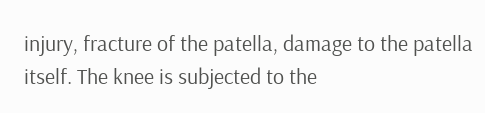injury, fracture of the patella, damage to the patella itself. The knee is subjected to the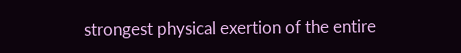strongest physical exertion of the entire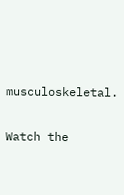musculoskeletal.

Watch the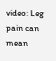video: Leg pain can mean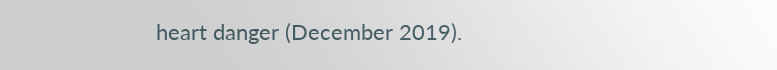heart danger (December 2019).